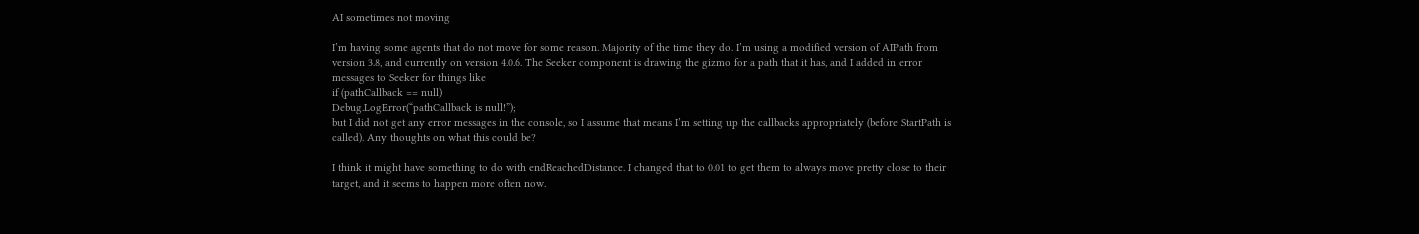AI sometimes not moving

I’m having some agents that do not move for some reason. Majority of the time they do. I’m using a modified version of AIPath from version 3.8, and currently on version 4.0.6. The Seeker component is drawing the gizmo for a path that it has, and I added in error messages to Seeker for things like
if (pathCallback == null)
Debug.LogError(“pathCallback is null!”);
but I did not get any error messages in the console, so I assume that means I’m setting up the callbacks appropriately (before StartPath is called). Any thoughts on what this could be?

I think it might have something to do with endReachedDistance. I changed that to 0.01 to get them to always move pretty close to their target, and it seems to happen more often now.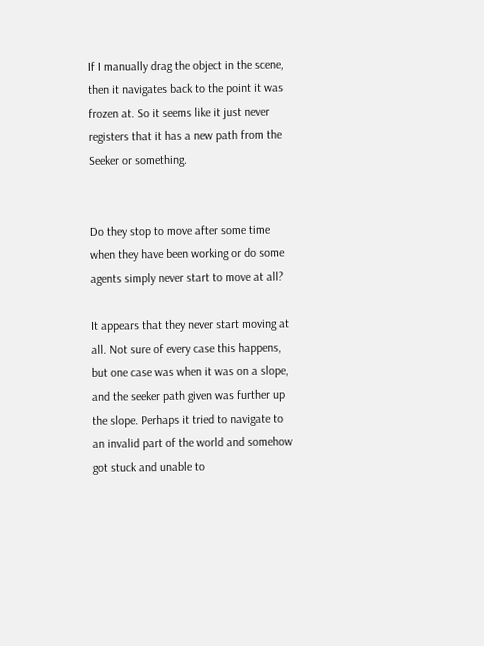If I manually drag the object in the scene, then it navigates back to the point it was frozen at. So it seems like it just never registers that it has a new path from the Seeker or something.


Do they stop to move after some time when they have been working or do some agents simply never start to move at all?

It appears that they never start moving at all. Not sure of every case this happens, but one case was when it was on a slope, and the seeker path given was further up the slope. Perhaps it tried to navigate to an invalid part of the world and somehow got stuck and unable to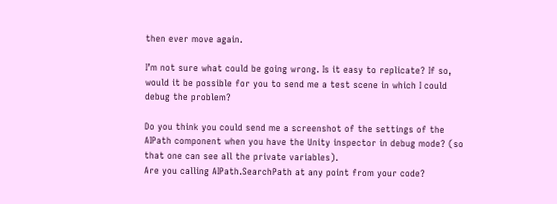then ever move again.

I’m not sure what could be going wrong. Is it easy to replicate? If so, would it be possible for you to send me a test scene in which I could debug the problem?

Do you think you could send me a screenshot of the settings of the AIPath component when you have the Unity inspector in debug mode? (so that one can see all the private variables).
Are you calling AIPath.SearchPath at any point from your code?